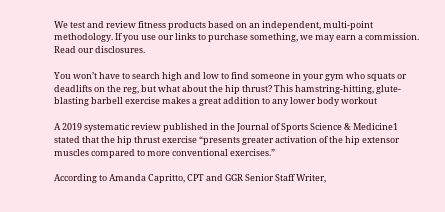We test and review fitness products based on an independent, multi-point methodology. If you use our links to purchase something, we may earn a commission. Read our disclosures.

You won’t have to search high and low to find someone in your gym who squats or deadlifts on the reg, but what about the hip thrust? This hamstring-hitting, glute-blasting barbell exercise makes a great addition to any lower body workout

A 2019 systematic review published in the Journal of Sports Science & Medicine1 stated that the hip thrust exercise “presents greater activation of the hip extensor muscles compared to more conventional exercises.”

According to Amanda Capritto, CPT and GGR Senior Staff Writer,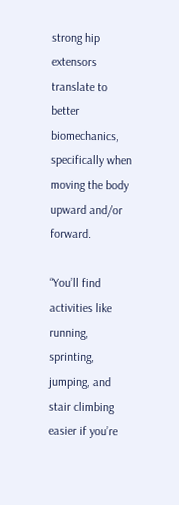strong hip extensors translate to better biomechanics, specifically when moving the body upward and/or forward.

“You’ll find activities like running, sprinting, jumping, and stair climbing easier if you’re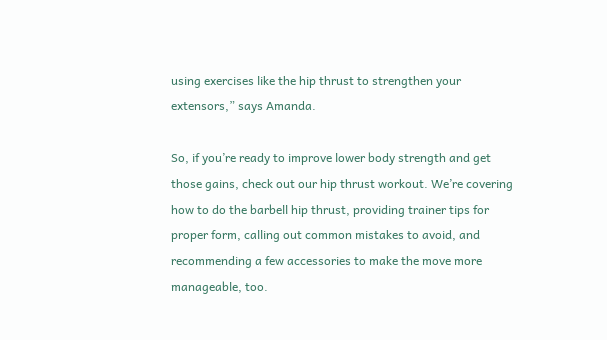using exercises like the hip thrust to strengthen your extensors,” says Amanda.

So, if you’re ready to improve lower body strength and get those gains, check out our hip thrust workout. We’re covering how to do the barbell hip thrust, providing trainer tips for proper form, calling out common mistakes to avoid, and recommending a few accessories to make the move more manageable, too.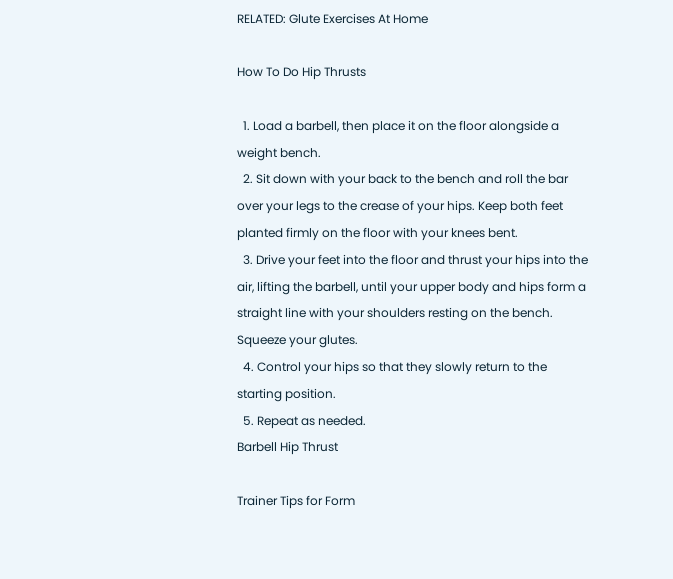RELATED: Glute Exercises At Home

How To Do Hip Thrusts

  1. Load a barbell, then place it on the floor alongside a weight bench.
  2. Sit down with your back to the bench and roll the bar over your legs to the crease of your hips. Keep both feet planted firmly on the floor with your knees bent.
  3. Drive your feet into the floor and thrust your hips into the air, lifting the barbell, until your upper body and hips form a straight line with your shoulders resting on the bench. Squeeze your glutes.
  4. Control your hips so that they slowly return to the starting position.
  5. Repeat as needed.
Barbell Hip Thrust

Trainer Tips for Form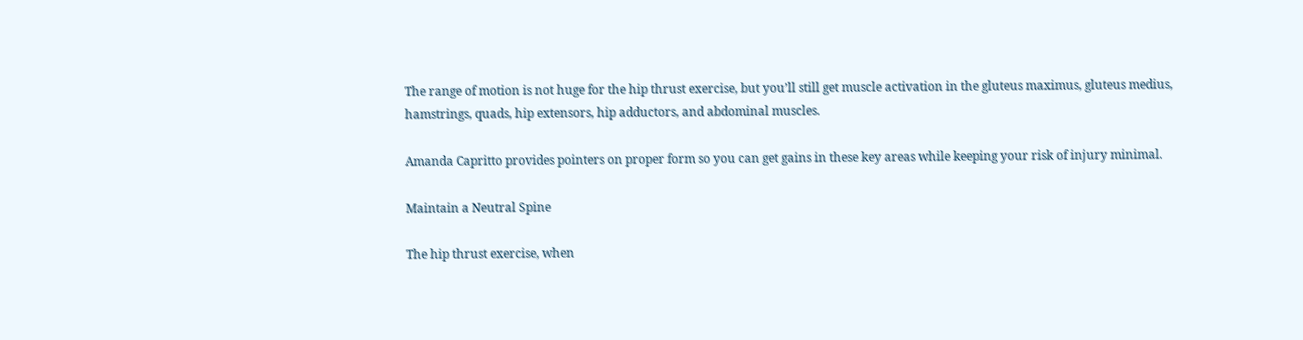The range of motion is not huge for the hip thrust exercise, but you’ll still get muscle activation in the gluteus maximus, gluteus medius, hamstrings, quads, hip extensors, hip adductors, and abdominal muscles.

Amanda Capritto provides pointers on proper form so you can get gains in these key areas while keeping your risk of injury minimal.

Maintain a Neutral Spine

The hip thrust exercise, when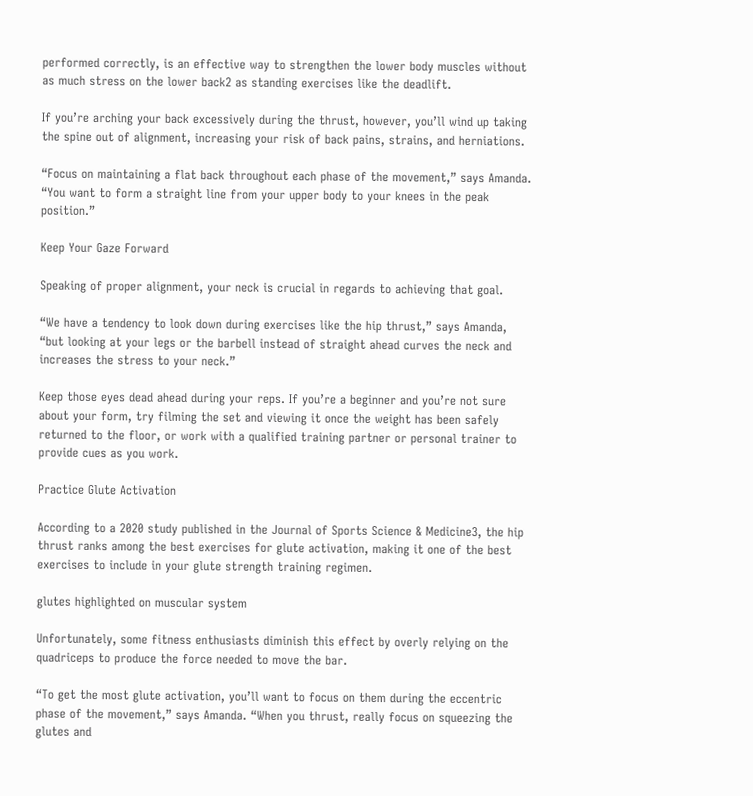performed correctly, is an effective way to strengthen the lower body muscles without as much stress on the lower back2 as standing exercises like the deadlift.

If you’re arching your back excessively during the thrust, however, you’ll wind up taking the spine out of alignment, increasing your risk of back pains, strains, and herniations.

“Focus on maintaining a flat back throughout each phase of the movement,” says Amanda. “You want to form a straight line from your upper body to your knees in the peak position.”

Keep Your Gaze Forward

Speaking of proper alignment, your neck is crucial in regards to achieving that goal.

“We have a tendency to look down during exercises like the hip thrust,” says Amanda, “but looking at your legs or the barbell instead of straight ahead curves the neck and increases the stress to your neck.”

Keep those eyes dead ahead during your reps. If you’re a beginner and you’re not sure about your form, try filming the set and viewing it once the weight has been safely returned to the floor, or work with a qualified training partner or personal trainer to provide cues as you work.

Practice Glute Activation

According to a 2020 study published in the Journal of Sports Science & Medicine3, the hip thrust ranks among the best exercises for glute activation, making it one of the best exercises to include in your glute strength training regimen.

glutes highlighted on muscular system

Unfortunately, some fitness enthusiasts diminish this effect by overly relying on the quadriceps to produce the force needed to move the bar.

“To get the most glute activation, you’ll want to focus on them during the eccentric phase of the movement,” says Amanda. “When you thrust, really focus on squeezing the glutes and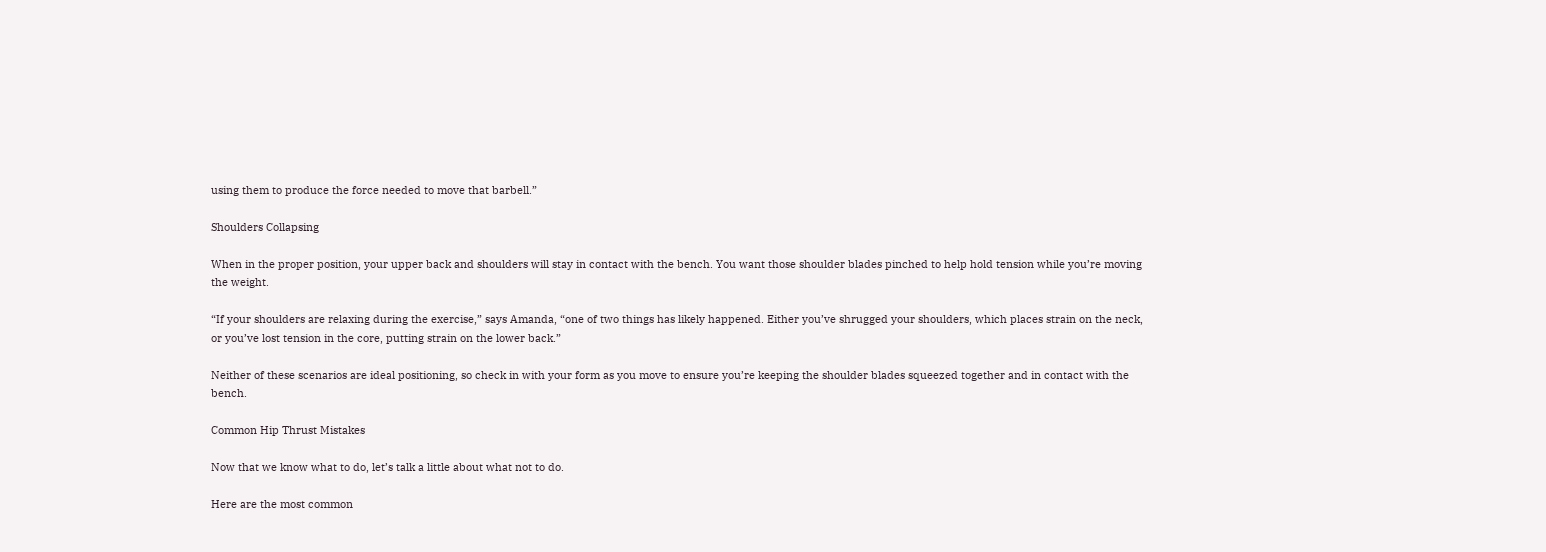using them to produce the force needed to move that barbell.”

Shoulders Collapsing

When in the proper position, your upper back and shoulders will stay in contact with the bench. You want those shoulder blades pinched to help hold tension while you’re moving the weight.

“If your shoulders are relaxing during the exercise,” says Amanda, “one of two things has likely happened. Either you’ve shrugged your shoulders, which places strain on the neck, or you’ve lost tension in the core, putting strain on the lower back.”

Neither of these scenarios are ideal positioning, so check in with your form as you move to ensure you’re keeping the shoulder blades squeezed together and in contact with the bench.

Common Hip Thrust Mistakes

Now that we know what to do, let’s talk a little about what not to do.

Here are the most common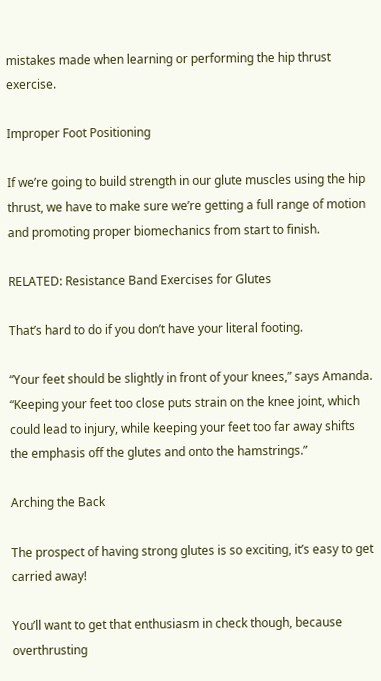mistakes made when learning or performing the hip thrust exercise.

Improper Foot Positioning

If we’re going to build strength in our glute muscles using the hip thrust, we have to make sure we’re getting a full range of motion and promoting proper biomechanics from start to finish.

RELATED: Resistance Band Exercises for Glutes

That’s hard to do if you don’t have your literal footing.

“Your feet should be slightly in front of your knees,” says Amanda. “Keeping your feet too close puts strain on the knee joint, which could lead to injury, while keeping your feet too far away shifts the emphasis off the glutes and onto the hamstrings.”

Arching the Back

The prospect of having strong glutes is so exciting, it’s easy to get carried away!

You’ll want to get that enthusiasm in check though, because overthrusting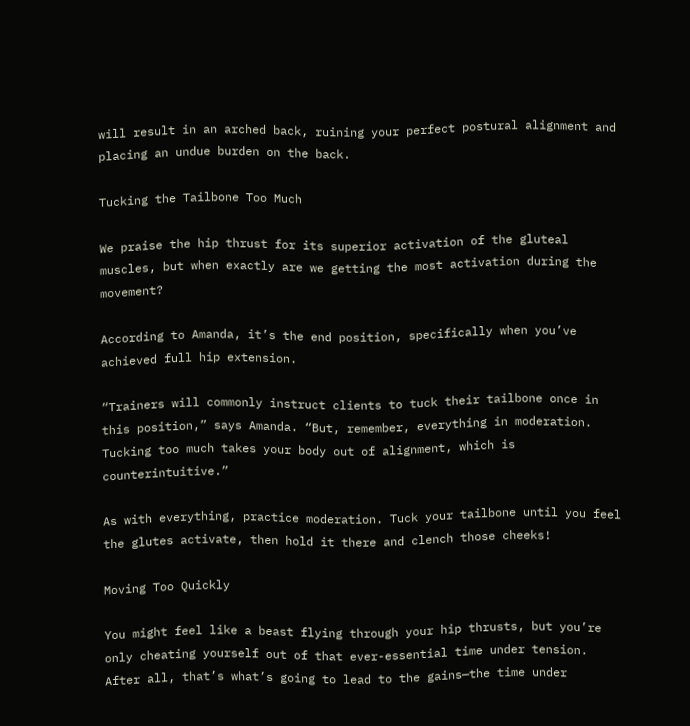will result in an arched back, ruining your perfect postural alignment and placing an undue burden on the back.

Tucking the Tailbone Too Much

We praise the hip thrust for its superior activation of the gluteal muscles, but when exactly are we getting the most activation during the movement?

According to Amanda, it’s the end position, specifically when you’ve achieved full hip extension.

“Trainers will commonly instruct clients to tuck their tailbone once in this position,” says Amanda. “But, remember, everything in moderation. Tucking too much takes your body out of alignment, which is counterintuitive.”

As with everything, practice moderation. Tuck your tailbone until you feel the glutes activate, then hold it there and clench those cheeks!

Moving Too Quickly

You might feel like a beast flying through your hip thrusts, but you’re only cheating yourself out of that ever-essential time under tension. After all, that’s what’s going to lead to the gains—the time under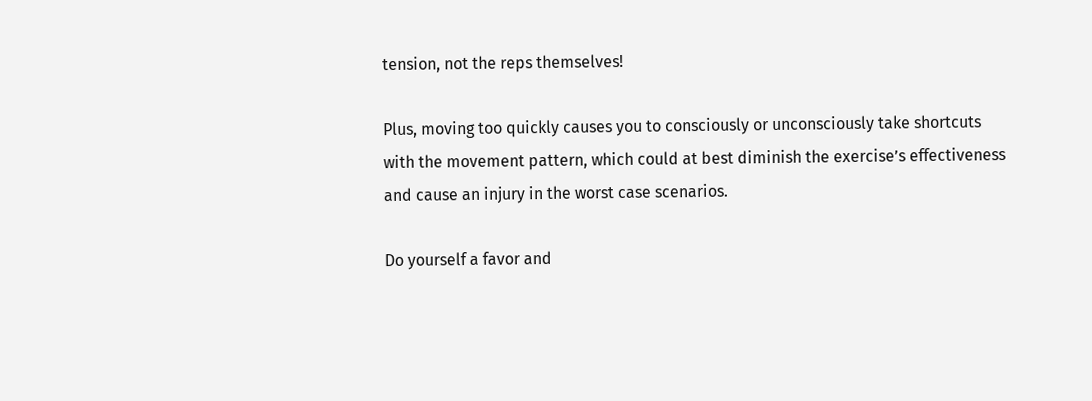tension, not the reps themselves!

Plus, moving too quickly causes you to consciously or unconsciously take shortcuts with the movement pattern, which could at best diminish the exercise’s effectiveness and cause an injury in the worst case scenarios.

Do yourself a favor and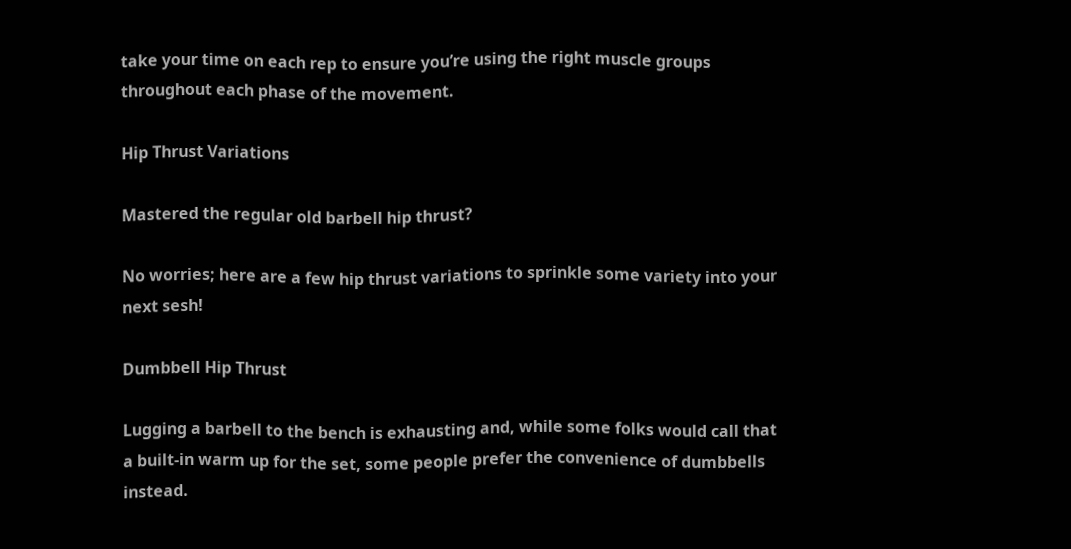take your time on each rep to ensure you’re using the right muscle groups throughout each phase of the movement.

Hip Thrust Variations

Mastered the regular old barbell hip thrust?

No worries; here are a few hip thrust variations to sprinkle some variety into your next sesh!

Dumbbell Hip Thrust

Lugging a barbell to the bench is exhausting and, while some folks would call that a built-in warm up for the set, some people prefer the convenience of dumbbells instead.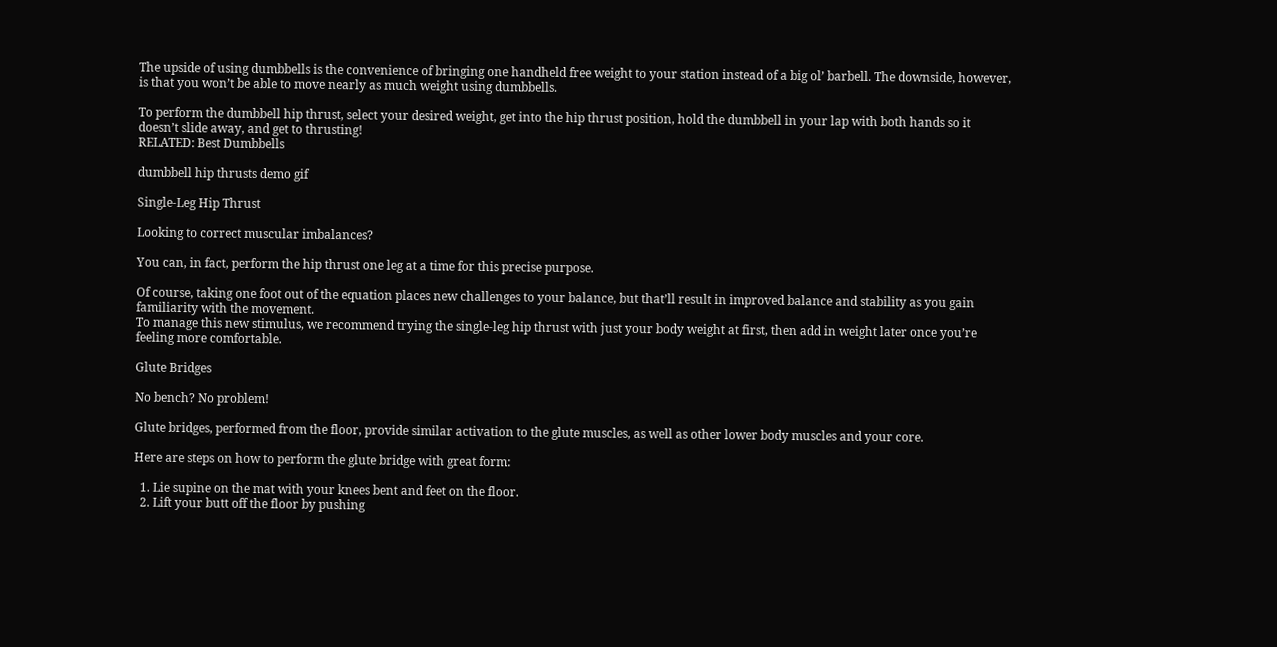The upside of using dumbbells is the convenience of bringing one handheld free weight to your station instead of a big ol’ barbell. The downside, however, is that you won’t be able to move nearly as much weight using dumbbells.

To perform the dumbbell hip thrust, select your desired weight, get into the hip thrust position, hold the dumbbell in your lap with both hands so it doesn’t slide away, and get to thrusting!
RELATED: Best Dumbbells

dumbbell hip thrusts demo gif

Single-Leg Hip Thrust

Looking to correct muscular imbalances?

You can, in fact, perform the hip thrust one leg at a time for this precise purpose.

Of course, taking one foot out of the equation places new challenges to your balance, but that’ll result in improved balance and stability as you gain familiarity with the movement.
To manage this new stimulus, we recommend trying the single-leg hip thrust with just your body weight at first, then add in weight later once you’re feeling more comfortable.

Glute Bridges

No bench? No problem!

Glute bridges, performed from the floor, provide similar activation to the glute muscles, as well as other lower body muscles and your core.

Here are steps on how to perform the glute bridge with great form:

  1. Lie supine on the mat with your knees bent and feet on the floor.
  2. Lift your butt off the floor by pushing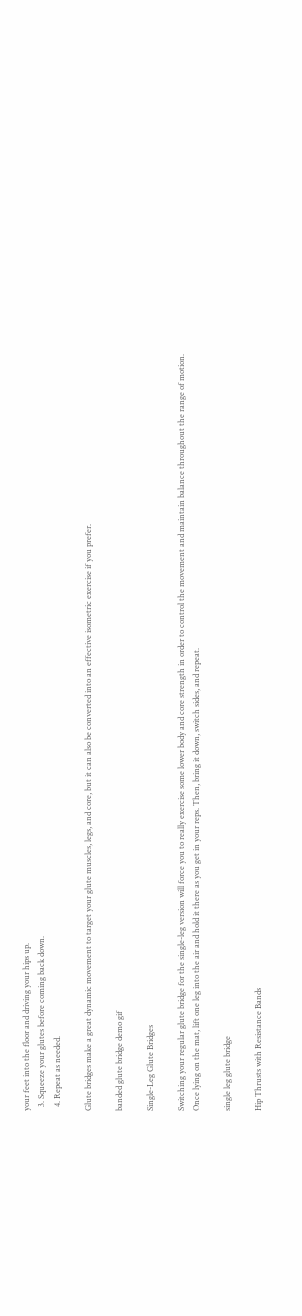your feet into the floor and driving your hips up.
  3. Squeeze your glutes before coming back down.
  4. Repeat as needed.

Glute bridges make a great dynamic movement to target your glute muscles, legs, and core, but it can also be converted into an effective isometric exercise if you prefer.

banded glute bridge demo gif

Single-Leg Glute Bridges

Switching your regular glute bridge for the single-leg version will force you to really exercise some lower body and core strength in order to control the movement and maintain balance throughout the range of motion.
Once lying on the mat, lift one leg into the air and hold it there as you get in your reps. Then, bring it down, switch sides, and repeat.

single leg glute bridge

Hip Thrusts with Resistance Bands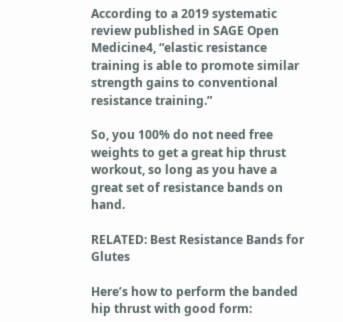According to a 2019 systematic review published in SAGE Open Medicine4, “elastic resistance training is able to promote similar strength gains to conventional resistance training.”

So, you 100% do not need free weights to get a great hip thrust workout, so long as you have a great set of resistance bands on hand.

RELATED: Best Resistance Bands for Glutes

Here’s how to perform the banded hip thrust with good form: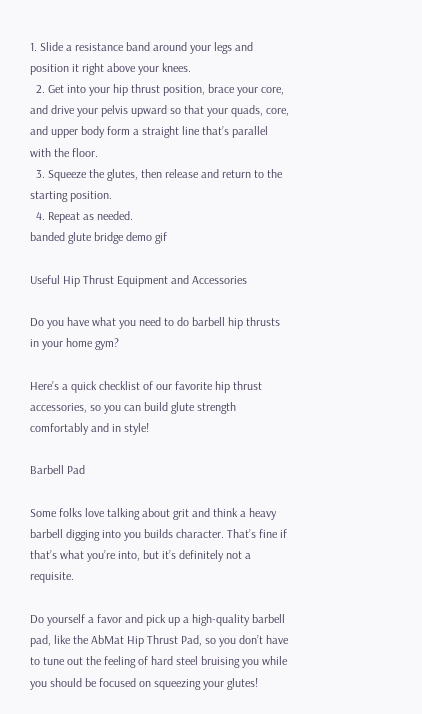1. Slide a resistance band around your legs and position it right above your knees.
  2. Get into your hip thrust position, brace your core, and drive your pelvis upward so that your quads, core, and upper body form a straight line that’s parallel with the floor.
  3. Squeeze the glutes, then release and return to the starting position.
  4. Repeat as needed.
banded glute bridge demo gif

Useful Hip Thrust Equipment and Accessories

Do you have what you need to do barbell hip thrusts in your home gym?

Here’s a quick checklist of our favorite hip thrust accessories, so you can build glute strength comfortably and in style!

Barbell Pad

Some folks love talking about grit and think a heavy barbell digging into you builds character. That’s fine if that’s what you’re into, but it’s definitely not a requisite.

Do yourself a favor and pick up a high-quality barbell pad, like the AbMat Hip Thrust Pad, so you don’t have to tune out the feeling of hard steel bruising you while you should be focused on squeezing your glutes!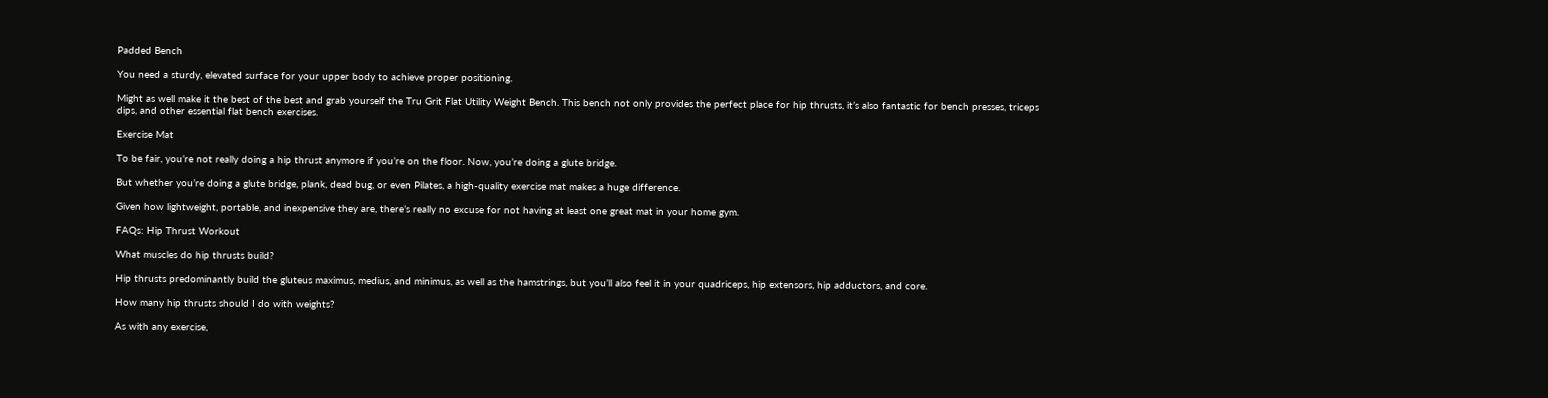Padded Bench

You need a sturdy, elevated surface for your upper body to achieve proper positioning.

Might as well make it the best of the best and grab yourself the Tru Grit Flat Utility Weight Bench. This bench not only provides the perfect place for hip thrusts, it’s also fantastic for bench presses, triceps dips, and other essential flat bench exercises.

Exercise Mat

To be fair, you’re not really doing a hip thrust anymore if you’re on the floor. Now, you’re doing a glute bridge.

But whether you’re doing a glute bridge, plank, dead bug, or even Pilates, a high-quality exercise mat makes a huge difference.

Given how lightweight, portable, and inexpensive they are, there’s really no excuse for not having at least one great mat in your home gym.

FAQs: Hip Thrust Workout

What muscles do hip thrusts build?

Hip thrusts predominantly build the gluteus maximus, medius, and minimus, as well as the hamstrings, but you’ll also feel it in your quadriceps, hip extensors, hip adductors, and core.

How many hip thrusts should I do with weights?

As with any exercise,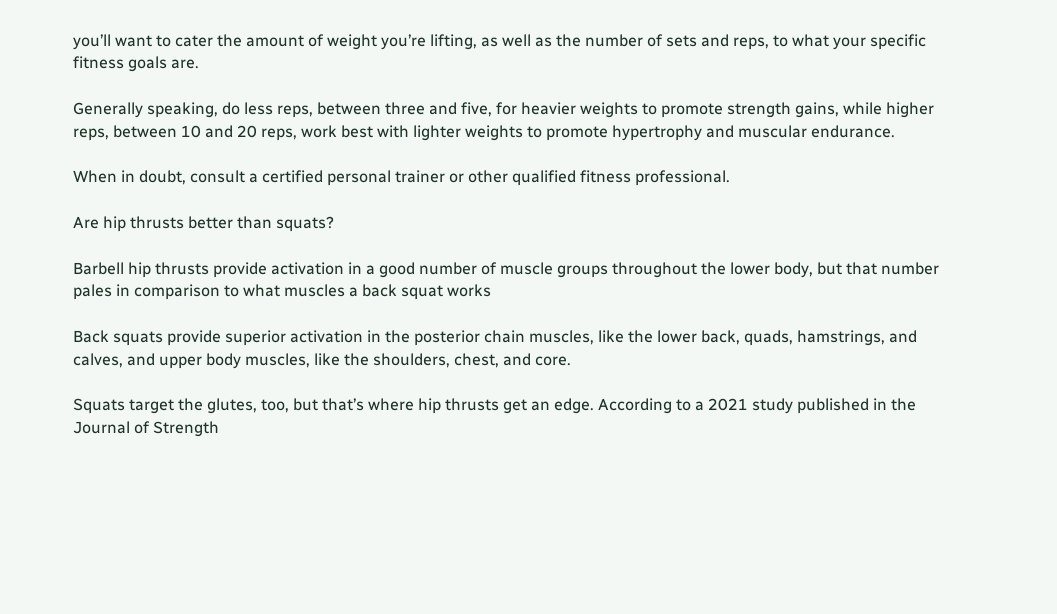you’ll want to cater the amount of weight you’re lifting, as well as the number of sets and reps, to what your specific fitness goals are.

Generally speaking, do less reps, between three and five, for heavier weights to promote strength gains, while higher reps, between 10 and 20 reps, work best with lighter weights to promote hypertrophy and muscular endurance.

When in doubt, consult a certified personal trainer or other qualified fitness professional.

Are hip thrusts better than squats?

Barbell hip thrusts provide activation in a good number of muscle groups throughout the lower body, but that number pales in comparison to what muscles a back squat works

Back squats provide superior activation in the posterior chain muscles, like the lower back, quads, hamstrings, and calves, and upper body muscles, like the shoulders, chest, and core.

Squats target the glutes, too, but that’s where hip thrusts get an edge. According to a 2021 study published in the Journal of Strength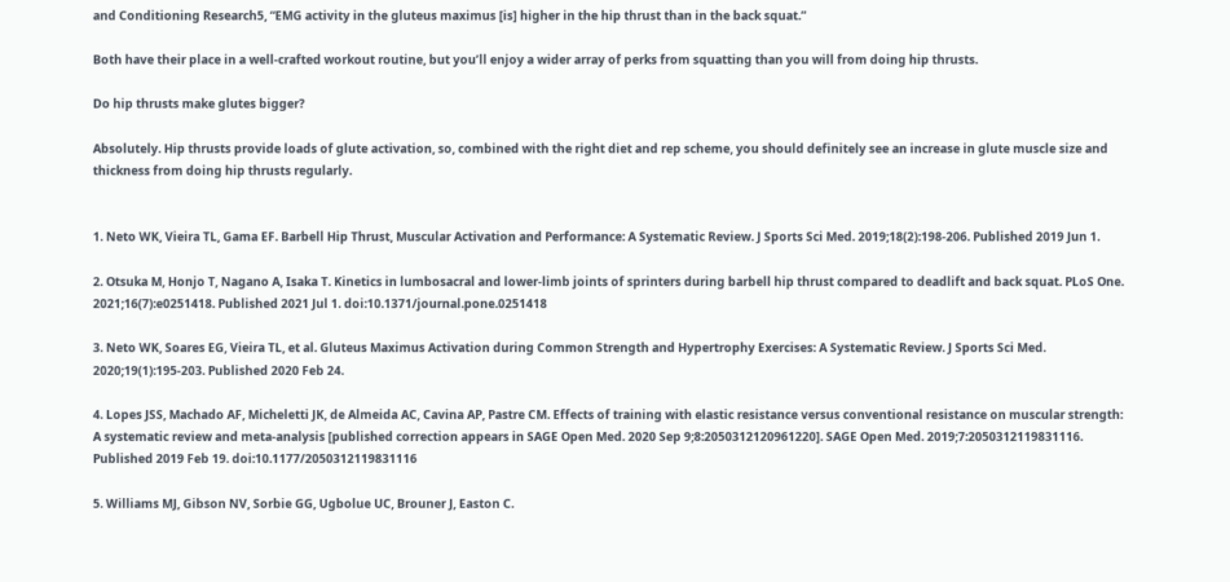and Conditioning Research5, “EMG activity in the gluteus maximus [is] higher in the hip thrust than in the back squat.”

Both have their place in a well-crafted workout routine, but you’ll enjoy a wider array of perks from squatting than you will from doing hip thrusts.

Do hip thrusts make glutes bigger?

Absolutely. Hip thrusts provide loads of glute activation, so, combined with the right diet and rep scheme, you should definitely see an increase in glute muscle size and thickness from doing hip thrusts regularly.


1. Neto WK, Vieira TL, Gama EF. Barbell Hip Thrust, Muscular Activation and Performance: A Systematic Review. J Sports Sci Med. 2019;18(2):198-206. Published 2019 Jun 1.

2. Otsuka M, Honjo T, Nagano A, Isaka T. Kinetics in lumbosacral and lower-limb joints of sprinters during barbell hip thrust compared to deadlift and back squat. PLoS One. 2021;16(7):e0251418. Published 2021 Jul 1. doi:10.1371/journal.pone.0251418

3. Neto WK, Soares EG, Vieira TL, et al. Gluteus Maximus Activation during Common Strength and Hypertrophy Exercises: A Systematic Review. J Sports Sci Med. 2020;19(1):195-203. Published 2020 Feb 24.

4. Lopes JSS, Machado AF, Micheletti JK, de Almeida AC, Cavina AP, Pastre CM. Effects of training with elastic resistance versus conventional resistance on muscular strength: A systematic review and meta-analysis [published correction appears in SAGE Open Med. 2020 Sep 9;8:2050312120961220]. SAGE Open Med. 2019;7:2050312119831116. Published 2019 Feb 19. doi:10.1177/2050312119831116

5. Williams MJ, Gibson NV, Sorbie GG, Ugbolue UC, Brouner J, Easton C.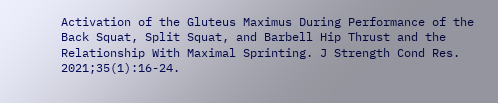Activation of the Gluteus Maximus During Performance of the Back Squat, Split Squat, and Barbell Hip Thrust and the Relationship With Maximal Sprinting. J Strength Cond Res. 2021;35(1):16-24.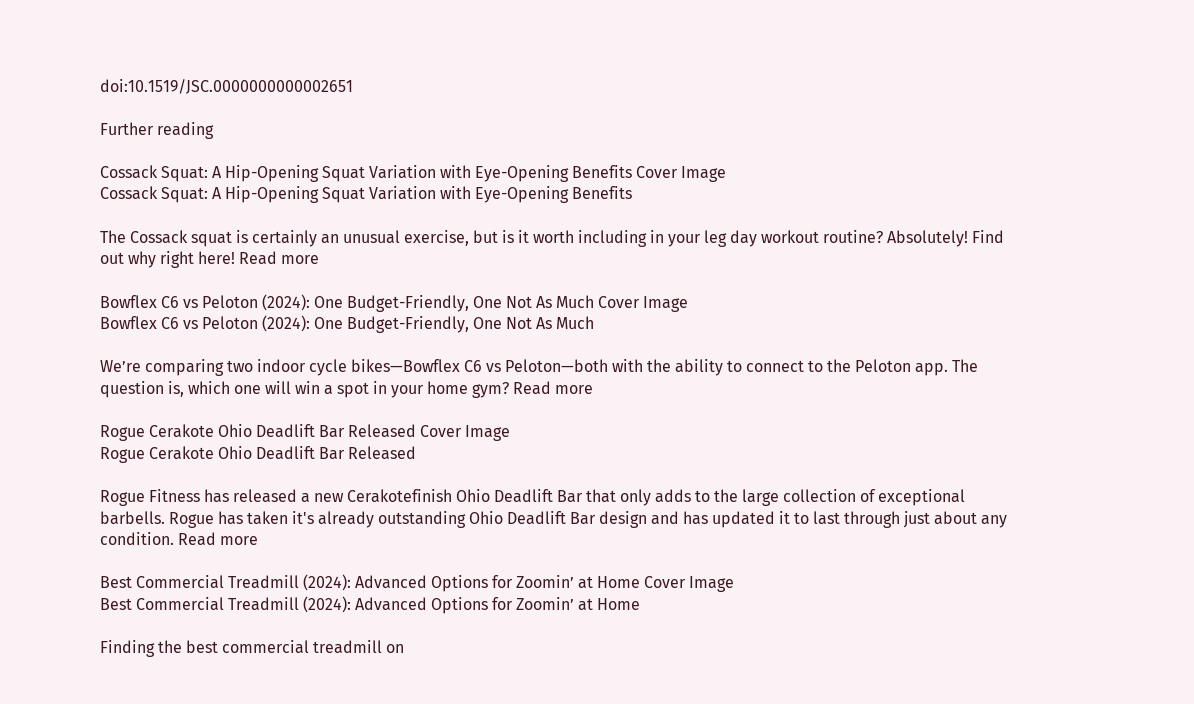doi:10.1519/JSC.0000000000002651

Further reading

Cossack Squat: A Hip-Opening Squat Variation with Eye-Opening Benefits Cover Image
Cossack Squat: A Hip-Opening Squat Variation with Eye-Opening Benefits

The Cossack squat is certainly an unusual exercise, but is it worth including in your leg day workout routine? Absolutely! Find out why right here! Read more

Bowflex C6 vs Peloton (2024): One Budget-Friendly, One Not As Much Cover Image
Bowflex C6 vs Peloton (2024): One Budget-Friendly, One Not As Much

We’re comparing two indoor cycle bikes—Bowflex C6 vs Peloton—both with the ability to connect to the Peloton app. The question is, which one will win a spot in your home gym? Read more

Rogue Cerakote Ohio Deadlift Bar Released Cover Image
Rogue Cerakote Ohio Deadlift Bar Released

Rogue Fitness has released a new Cerakotefinish Ohio Deadlift Bar that only adds to the large collection of exceptional barbells. Rogue has taken it's already outstanding Ohio Deadlift Bar design and has updated it to last through just about any condition. Read more

Best Commercial Treadmill (2024): Advanced Options for Zoomin’ at Home Cover Image
Best Commercial Treadmill (2024): Advanced Options for Zoomin’ at Home

Finding the best commercial treadmill on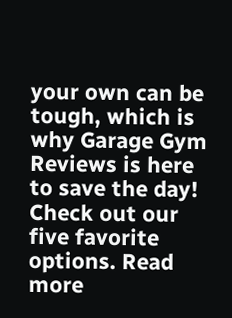your own can be tough, which is why Garage Gym Reviews is here to save the day! Check out our five favorite options. Read more